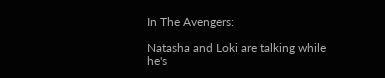In The Avengers:

Natasha and Loki are talking while he's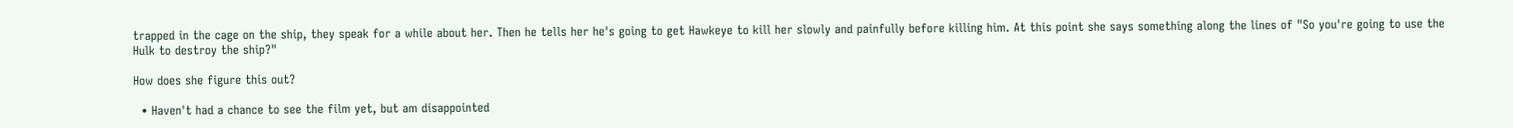trapped in the cage on the ship, they speak for a while about her. Then he tells her he's going to get Hawkeye to kill her slowly and painfully before killing him. At this point she says something along the lines of "So you're going to use the Hulk to destroy the ship?"

How does she figure this out?

  • Haven't had a chance to see the film yet, but am disappointed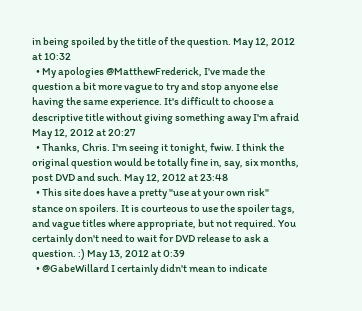in being spoiled by the title of the question. May 12, 2012 at 10:32
  • My apologies @MatthewFrederick, I've made the question a bit more vague to try and stop anyone else having the same experience. It's difficult to choose a descriptive title without giving something away I'm afraid May 12, 2012 at 20:27
  • Thanks, Chris. I'm seeing it tonight, fwiw. I think the original question would be totally fine in, say, six months, post DVD and such. May 12, 2012 at 23:48
  • This site does have a pretty "use at your own risk" stance on spoilers. It is courteous to use the spoiler tags, and vague titles where appropriate, but not required. You certainly don't need to wait for DVD release to ask a question. :) May 13, 2012 at 0:39
  • @GabeWillard I certainly didn't mean to indicate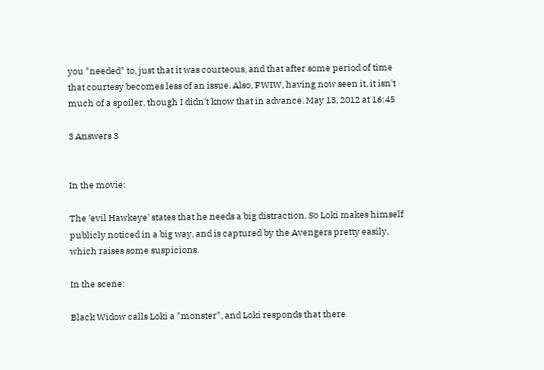you "needed" to, just that it was courteous, and that after some period of time that courtesy becomes less of an issue. Also, FWIW, having now seen it, it isn't much of a spoiler, though I didn't know that in advance. May 13, 2012 at 16:45

3 Answers 3


In the movie:

The 'evil Hawkeye' states that he needs a big distraction. So Loki makes himself publicly noticed in a big way, and is captured by the Avengers pretty easily, which raises some suspicions.

In the scene:

Black Widow calls Loki a "monster", and Loki responds that there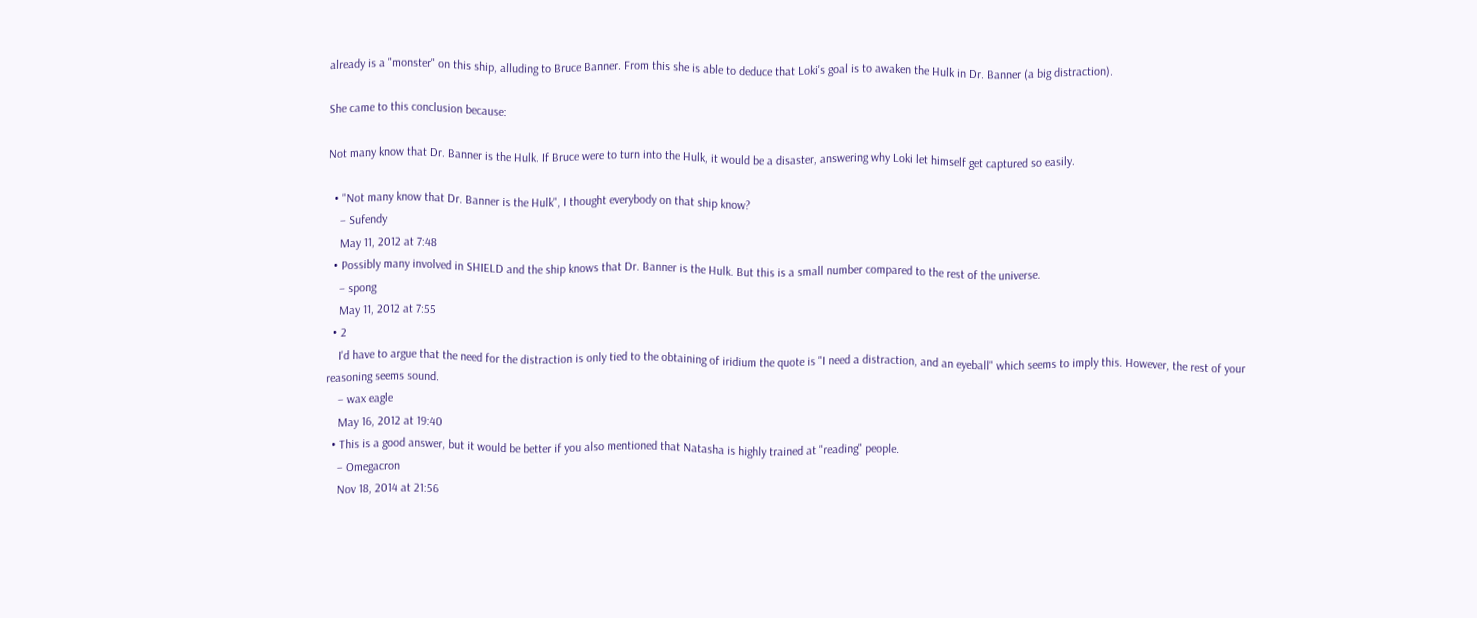already is a "monster" on this ship, alluding to Bruce Banner. From this she is able to deduce that Loki's goal is to awaken the Hulk in Dr. Banner (a big distraction).

She came to this conclusion because:

Not many know that Dr. Banner is the Hulk. If Bruce were to turn into the Hulk, it would be a disaster, answering why Loki let himself get captured so easily.

  • "Not many know that Dr. Banner is the Hulk", I thought everybody on that ship know?
    – Sufendy
    May 11, 2012 at 7:48
  • Possibly many involved in SHIELD and the ship knows that Dr. Banner is the Hulk. But this is a small number compared to the rest of the universe.
    – spong
    May 11, 2012 at 7:55
  • 2
    I'd have to argue that the need for the distraction is only tied to the obtaining of iridium the quote is "I need a distraction, and an eyeball" which seems to imply this. However, the rest of your reasoning seems sound.
    – wax eagle
    May 16, 2012 at 19:40
  • This is a good answer, but it would be better if you also mentioned that Natasha is highly trained at "reading" people.
    – Omegacron
    Nov 18, 2014 at 21:56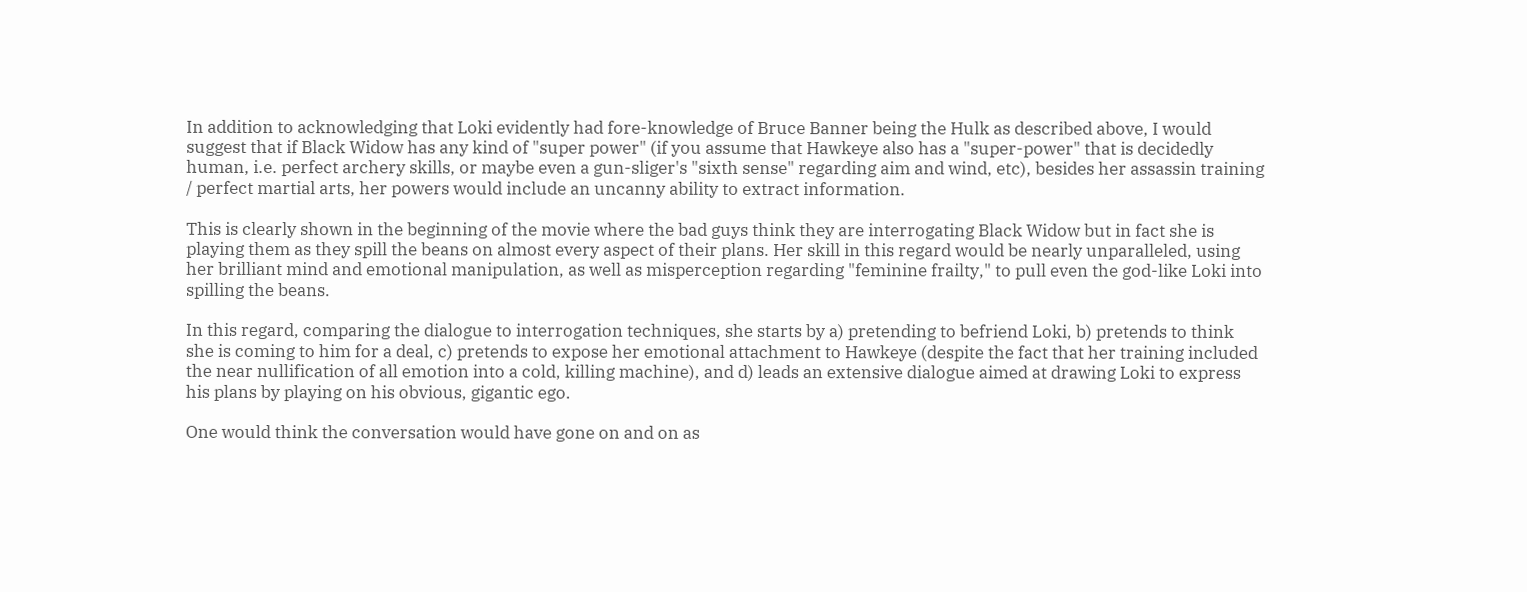In addition to acknowledging that Loki evidently had fore-knowledge of Bruce Banner being the Hulk as described above, I would suggest that if Black Widow has any kind of "super power" (if you assume that Hawkeye also has a "super-power" that is decidedly human, i.e. perfect archery skills, or maybe even a gun-sliger's "sixth sense" regarding aim and wind, etc), besides her assassin training / perfect martial arts, her powers would include an uncanny ability to extract information.

This is clearly shown in the beginning of the movie where the bad guys think they are interrogating Black Widow but in fact she is playing them as they spill the beans on almost every aspect of their plans. Her skill in this regard would be nearly unparalleled, using her brilliant mind and emotional manipulation, as well as misperception regarding "feminine frailty," to pull even the god-like Loki into spilling the beans.

In this regard, comparing the dialogue to interrogation techniques, she starts by a) pretending to befriend Loki, b) pretends to think she is coming to him for a deal, c) pretends to expose her emotional attachment to Hawkeye (despite the fact that her training included the near nullification of all emotion into a cold, killing machine), and d) leads an extensive dialogue aimed at drawing Loki to express his plans by playing on his obvious, gigantic ego.

One would think the conversation would have gone on and on as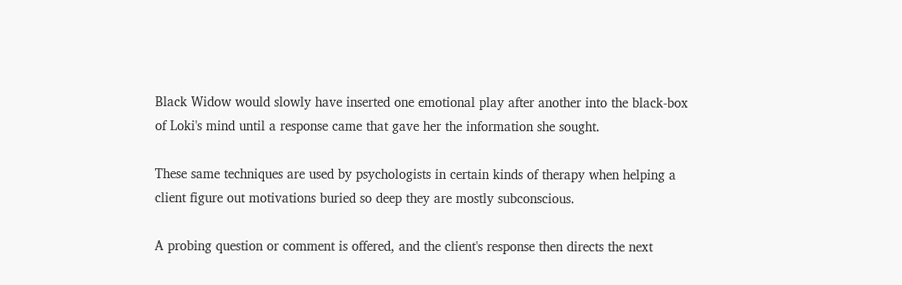Black Widow would slowly have inserted one emotional play after another into the black-box of Loki's mind until a response came that gave her the information she sought.

These same techniques are used by psychologists in certain kinds of therapy when helping a client figure out motivations buried so deep they are mostly subconscious.

A probing question or comment is offered, and the client's response then directs the next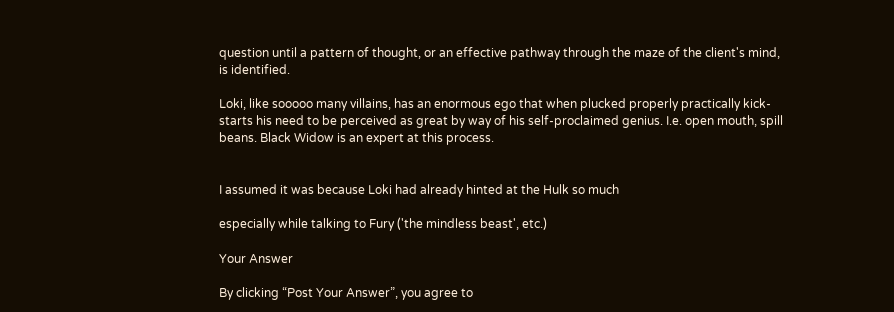question until a pattern of thought, or an effective pathway through the maze of the client's mind, is identified.

Loki, like sooooo many villains, has an enormous ego that when plucked properly practically kick-starts his need to be perceived as great by way of his self-proclaimed genius. I.e. open mouth, spill beans. Black Widow is an expert at this process.


I assumed it was because Loki had already hinted at the Hulk so much

especially while talking to Fury ('the mindless beast', etc.)

Your Answer

By clicking “Post Your Answer”, you agree to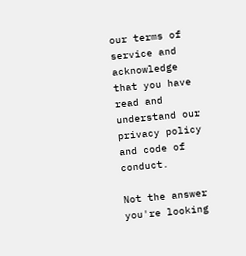our terms of service and acknowledge that you have read and understand our privacy policy and code of conduct.

Not the answer you're looking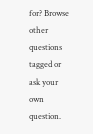for? Browse other questions tagged or ask your own question.